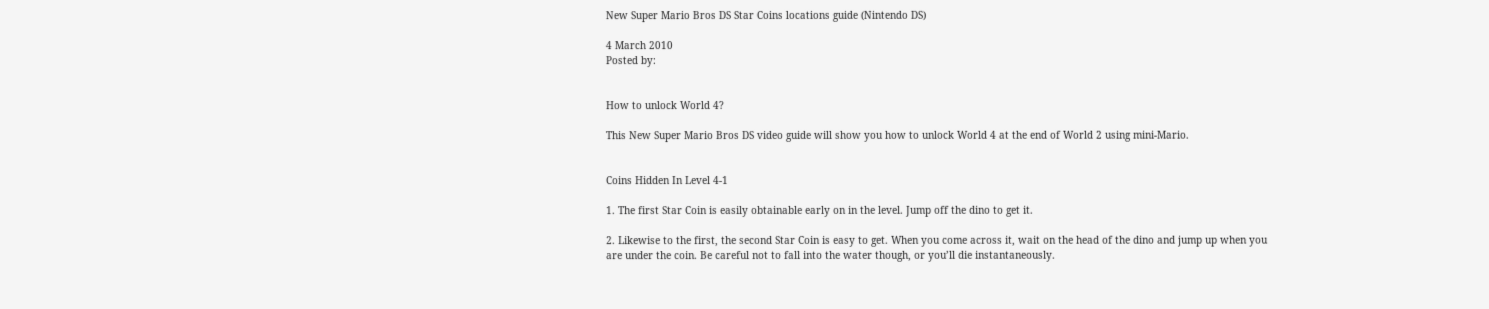New Super Mario Bros DS Star Coins locations guide (Nintendo DS)

4 March 2010
Posted by:


How to unlock World 4?

This New Super Mario Bros DS video guide will show you how to unlock World 4 at the end of World 2 using mini-Mario.


Coins Hidden In Level 4-1

1. The first Star Coin is easily obtainable early on in the level. Jump off the dino to get it.

2. Likewise to the first, the second Star Coin is easy to get. When you come across it, wait on the head of the dino and jump up when you are under the coin. Be careful not to fall into the water though, or you’ll die instantaneously.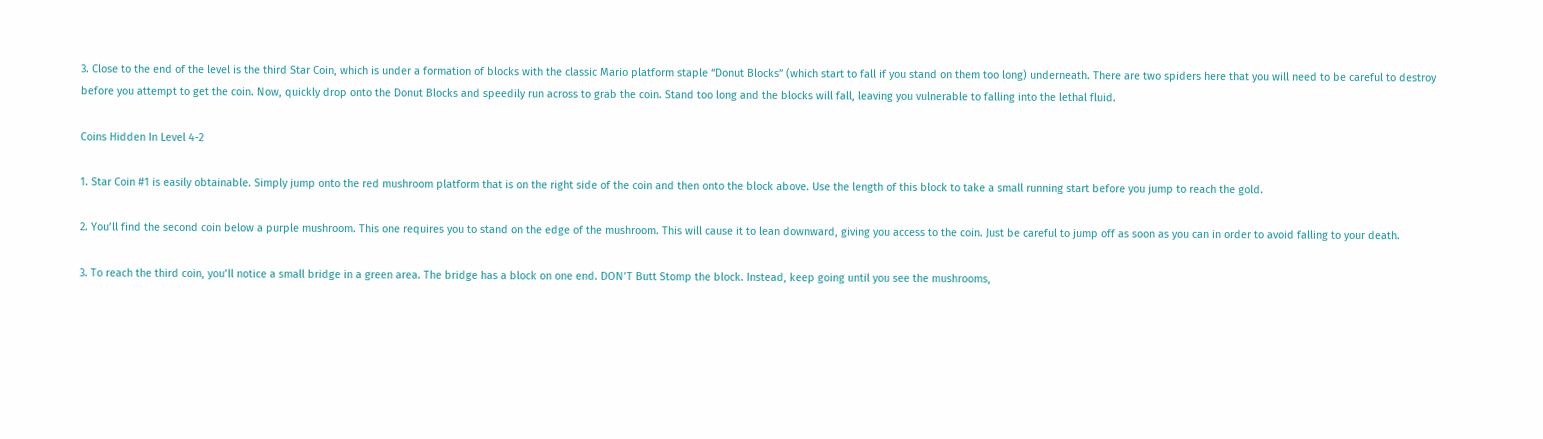3. Close to the end of the level is the third Star Coin, which is under a formation of blocks with the classic Mario platform staple “Donut Blocks” (which start to fall if you stand on them too long) underneath. There are two spiders here that you will need to be careful to destroy before you attempt to get the coin. Now, quickly drop onto the Donut Blocks and speedily run across to grab the coin. Stand too long and the blocks will fall, leaving you vulnerable to falling into the lethal fluid.

Coins Hidden In Level 4-2

1. Star Coin #1 is easily obtainable. Simply jump onto the red mushroom platform that is on the right side of the coin and then onto the block above. Use the length of this block to take a small running start before you jump to reach the gold.

2. You’ll find the second coin below a purple mushroom. This one requires you to stand on the edge of the mushroom. This will cause it to lean downward, giving you access to the coin. Just be careful to jump off as soon as you can in order to avoid falling to your death.

3. To reach the third coin, you’ll notice a small bridge in a green area. The bridge has a block on one end. DON’T Butt Stomp the block. Instead, keep going until you see the mushrooms,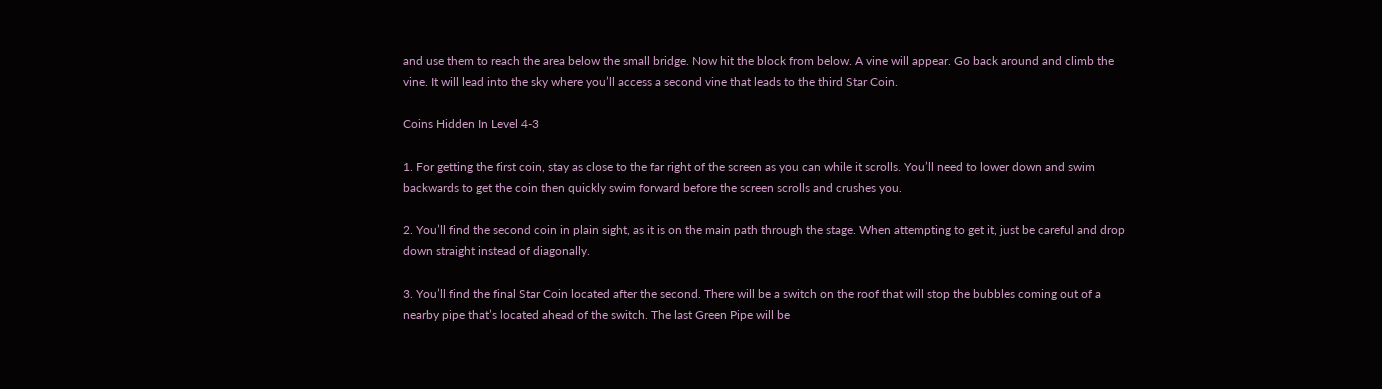and use them to reach the area below the small bridge. Now hit the block from below. A vine will appear. Go back around and climb the vine. It will lead into the sky where you’ll access a second vine that leads to the third Star Coin.

Coins Hidden In Level 4-3

1. For getting the first coin, stay as close to the far right of the screen as you can while it scrolls. You’ll need to lower down and swim backwards to get the coin then quickly swim forward before the screen scrolls and crushes you.

2. You’ll find the second coin in plain sight, as it is on the main path through the stage. When attempting to get it, just be careful and drop down straight instead of diagonally.

3. You’ll find the final Star Coin located after the second. There will be a switch on the roof that will stop the bubbles coming out of a nearby pipe that’s located ahead of the switch. The last Green Pipe will be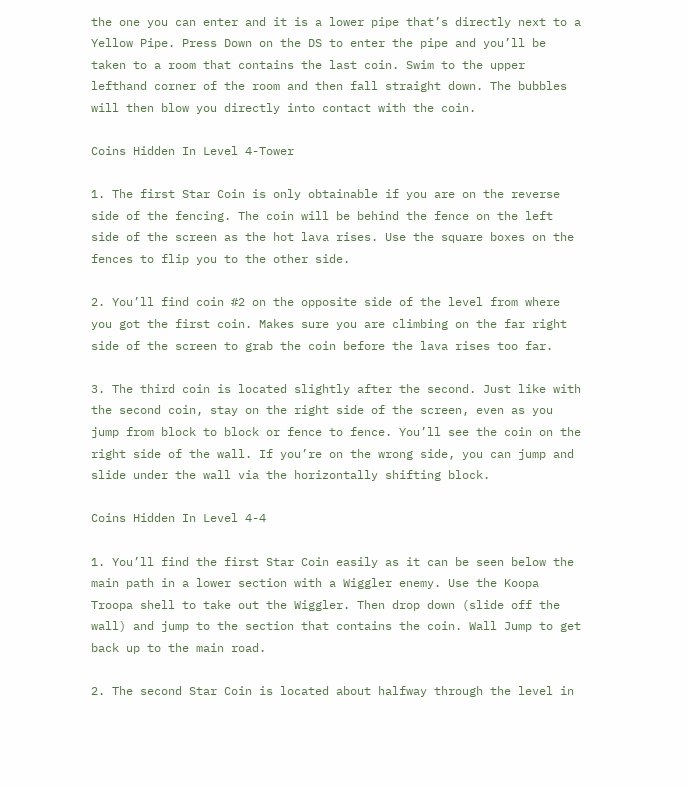the one you can enter and it is a lower pipe that’s directly next to a Yellow Pipe. Press Down on the DS to enter the pipe and you’ll be taken to a room that contains the last coin. Swim to the upper lefthand corner of the room and then fall straight down. The bubbles will then blow you directly into contact with the coin.

Coins Hidden In Level 4-Tower

1. The first Star Coin is only obtainable if you are on the reverse side of the fencing. The coin will be behind the fence on the left side of the screen as the hot lava rises. Use the square boxes on the fences to flip you to the other side.

2. You’ll find coin #2 on the opposite side of the level from where you got the first coin. Makes sure you are climbing on the far right side of the screen to grab the coin before the lava rises too far.

3. The third coin is located slightly after the second. Just like with the second coin, stay on the right side of the screen, even as you jump from block to block or fence to fence. You’ll see the coin on the right side of the wall. If you’re on the wrong side, you can jump and slide under the wall via the horizontally shifting block.

Coins Hidden In Level 4-4

1. You’ll find the first Star Coin easily as it can be seen below the main path in a lower section with a Wiggler enemy. Use the Koopa Troopa shell to take out the Wiggler. Then drop down (slide off the wall) and jump to the section that contains the coin. Wall Jump to get back up to the main road.

2. The second Star Coin is located about halfway through the level in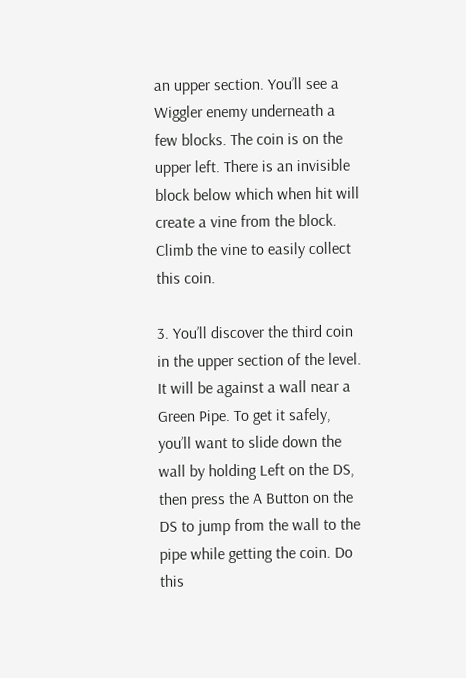an upper section. You’ll see a Wiggler enemy underneath a few blocks. The coin is on the upper left. There is an invisible block below which when hit will create a vine from the block. Climb the vine to easily collect this coin.

3. You’ll discover the third coin in the upper section of the level. It will be against a wall near a Green Pipe. To get it safely, you’ll want to slide down the wall by holding Left on the DS, then press the A Button on the DS to jump from the wall to the pipe while getting the coin. Do this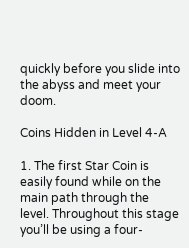quickly before you slide into the abyss and meet your doom.

Coins Hidden in Level 4-A

1. The first Star Coin is easily found while on the main path through the level. Throughout this stage you’ll be using a four-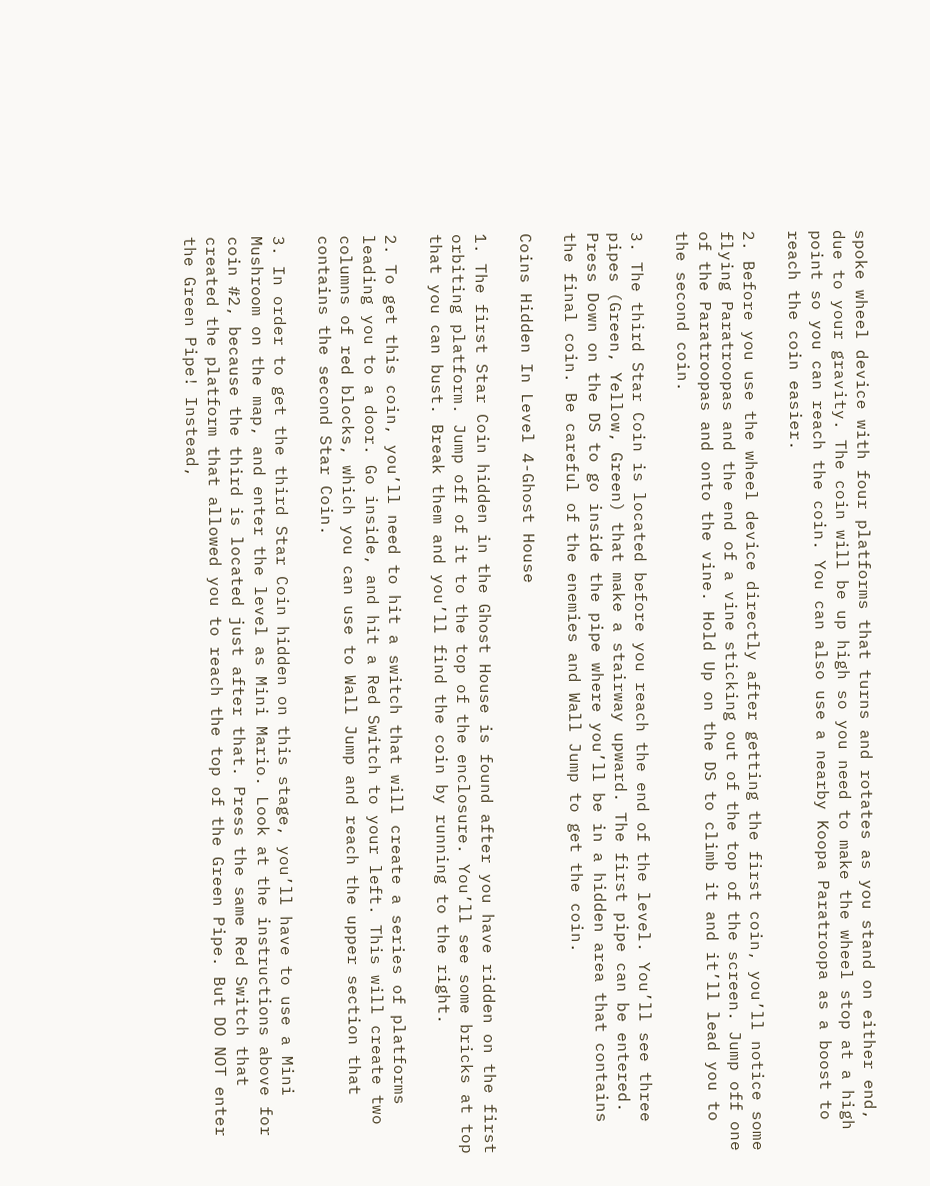spoke wheel device with four platforms that turns and rotates as you stand on either end, due to your gravity. The coin will be up high so you need to make the wheel stop at a high point so you can reach the coin. You can also use a nearby Koopa Paratroopa as a boost to reach the coin easier.

2. Before you use the wheel device directly after getting the first coin, you’ll notice some flying Paratroopas and the end of a vine sticking out of the top of the screen. Jump off one of the Paratroopas and onto the vine. Hold Up on the DS to climb it and it’ll lead you to the second coin.

3. The third Star Coin is located before you reach the end of the level. You’ll see three pipes (Green, Yellow, Green) that make a stairway upward. The first pipe can be entered. Press Down on the DS to go inside the pipe where you’ll be in a hidden area that contains the final coin. Be careful of the enemies and Wall Jump to get the coin.

Coins Hidden In Level 4-Ghost House

1. The first Star Coin hidden in the Ghost House is found after you have ridden on the first orbiting platform. Jump off of it to the top of the enclosure. You’ll see some bricks at top that you can bust. Break them and you’ll find the coin by running to the right.

2. To get this coin, you’ll need to hit a switch that will create a series of platforms leading you to a door. Go inside, and hit a Red Switch to your left. This will create two columns of red blocks, which you can use to Wall Jump and reach the upper section that contains the second Star Coin.

3. In order to get the third Star Coin hidden on this stage, you’ll have to use a Mini Mushroom on the map, and enter the level as Mini Mario. Look at the instructions above for coin #2, because the third is located just after that. Press the same Red Switch that created the platform that allowed you to reach the top of the Green Pipe. But DO NOT enter the Green Pipe! Instead,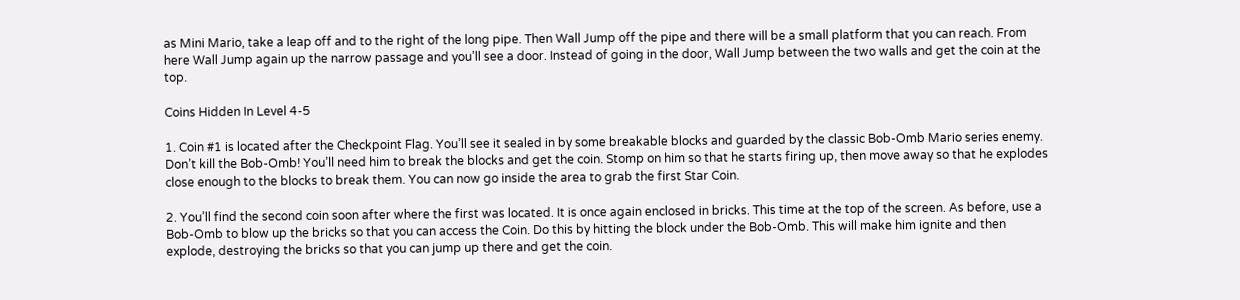as Mini Mario, take a leap off and to the right of the long pipe. Then Wall Jump off the pipe and there will be a small platform that you can reach. From here Wall Jump again up the narrow passage and you’ll see a door. Instead of going in the door, Wall Jump between the two walls and get the coin at the top.

Coins Hidden In Level 4-5

1. Coin #1 is located after the Checkpoint Flag. You’ll see it sealed in by some breakable blocks and guarded by the classic Bob-Omb Mario series enemy. Don’t kill the Bob-Omb! You’ll need him to break the blocks and get the coin. Stomp on him so that he starts firing up, then move away so that he explodes close enough to the blocks to break them. You can now go inside the area to grab the first Star Coin.

2. You’ll find the second coin soon after where the first was located. It is once again enclosed in bricks. This time at the top of the screen. As before, use a Bob-Omb to blow up the bricks so that you can access the Coin. Do this by hitting the block under the Bob-Omb. This will make him ignite and then explode, destroying the bricks so that you can jump up there and get the coin.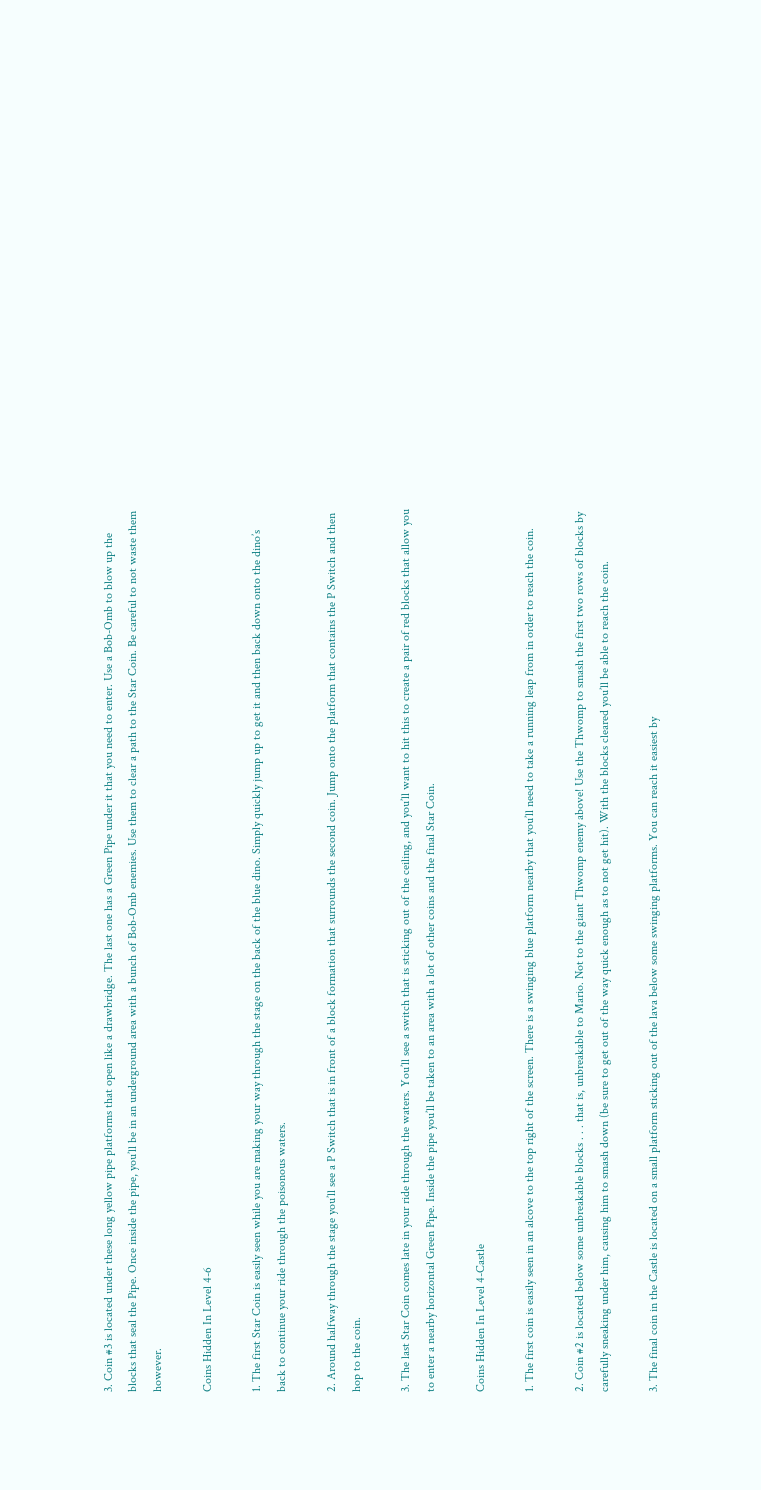3. Coin #3 is located under these long yellow pipe platforms that open like a drawbridge. The last one has a Green Pipe under it that you need to enter. Use a Bob-Omb to blow up the blocks that seal the Pipe. Once inside the pipe, you’ll be in an underground area with a bunch of Bob-Omb enemies. Use them to clear a path to the Star Coin. Be careful to not waste them however.

Coins Hidden In Level 4-6

1. The first Star Coin is easily seen while you are making your way through the stage on the back of the blue dino. Simply quickly jump up to get it and then back down onto the dino’s back to continue your ride through the poisonous waters.

2. Around halfway through the stage you’ll see a P Switch that is in front of a block formation that surrounds the second coin. Jump onto the platform that contains the P Switch and then hop to the coin.

3. The last Star Coin comes late in your ride through the waters. You’ll see a switch that is sticking out of the ceiling, and you’ll want to hit this to create a pair of red blocks that allow you to enter a nearby horizontal Green Pipe. Inside the pipe you’ll be taken to an area with a lot of other coins and the final Star Coin.

Coins Hidden In Level 4-Castle

1. The first coin is easily seen in an alcove to the top right of the screen. There is a swinging blue platform nearby that you’ll need to take a running leap from in order to reach the coin.

2. Coin #2 is located below some unbreakable blocks . . . that is, unbreakable to Mario. Not to the giant Thwomp enemy above! Use the Thwomp to smash the first two rows of blocks by carefully sneaking under him, causing him to smash down (be sure to get out of the way quick enough as to not get hit). With the blocks cleared you’ll be able to reach the coin.

3. The final coin in the Castle is located on a small platform sticking out of the lava below some swinging platforms. You can reach it easiest by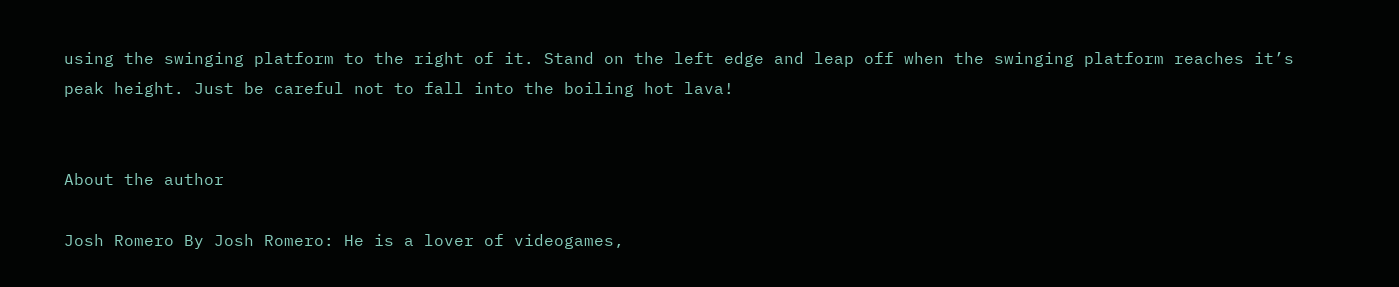using the swinging platform to the right of it. Stand on the left edge and leap off when the swinging platform reaches it’s peak height. Just be careful not to fall into the boiling hot lava!


About the author

Josh Romero By Josh Romero: He is a lover of videogames,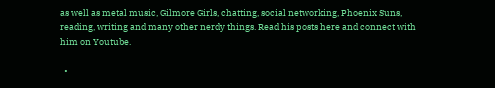as well as metal music, Gilmore Girls, chatting, social networking, Phoenix Suns, reading, writing and many other nerdy things. Read his posts here and connect with him on Youtube.

  •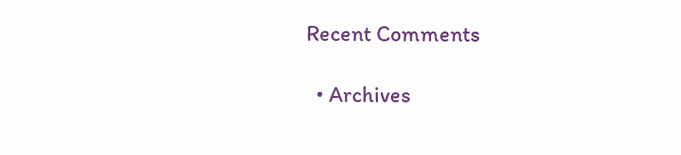Recent Comments

  • Archives